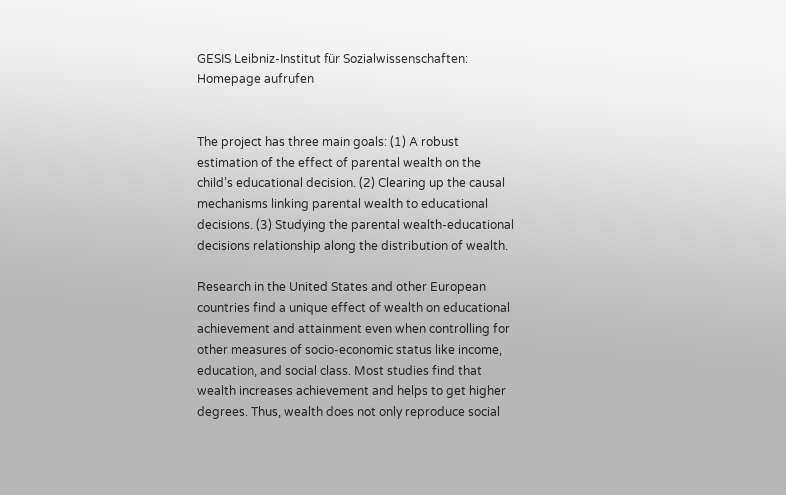GESIS Leibniz-Institut für Sozialwissenschaften: Homepage aufrufen


The project has three main goals: (1) A robust estimation of the effect of parental wealth on the child’s educational decision. (2) Clearing up the causal mechanisms linking parental wealth to educational decisions. (3) Studying the parental wealth-educational decisions relationship along the distribution of wealth.

Research in the United States and other European countries find a unique effect of wealth on educational achievement and attainment even when controlling for other measures of socio-economic status like income, education, and social class. Most studies find that wealth increases achievement and helps to get higher degrees. Thus, wealth does not only reproduce social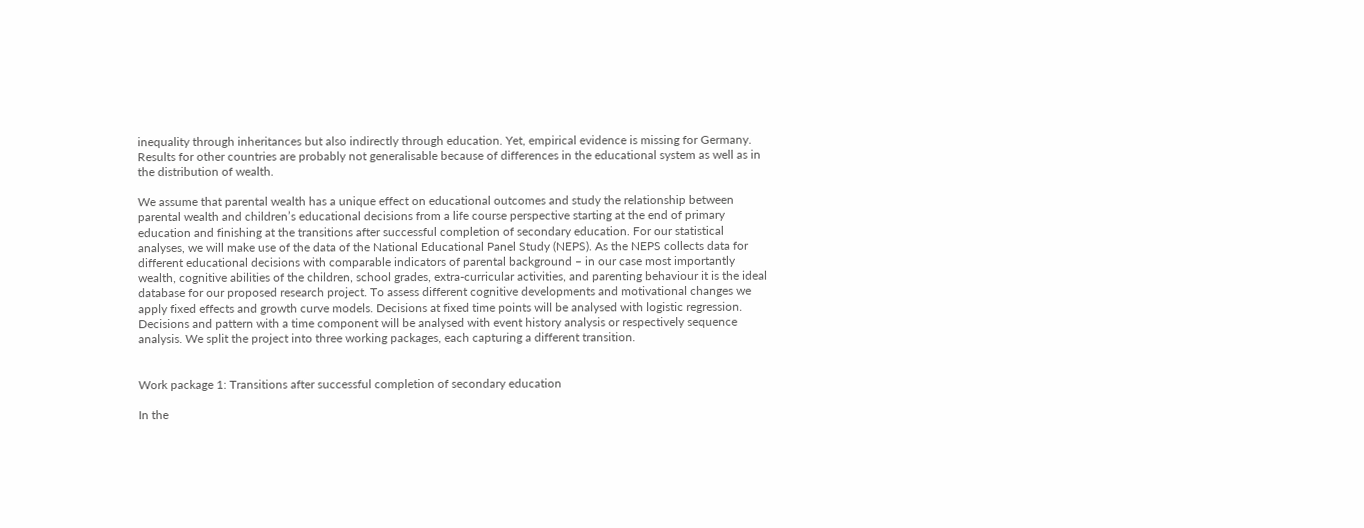inequality through inheritances but also indirectly through education. Yet, empirical evidence is missing for Germany. Results for other countries are probably not generalisable because of differences in the educational system as well as in the distribution of wealth.

We assume that parental wealth has a unique effect on educational outcomes and study the relationship between parental wealth and children’s educational decisions from a life course perspective starting at the end of primary education and finishing at the transitions after successful completion of secondary education. For our statistical analyses, we will make use of the data of the National Educational Panel Study (NEPS). As the NEPS collects data for different educational decisions with comparable indicators of parental background – in our case most importantly wealth, cognitive abilities of the children, school grades, extra-curricular activities, and parenting behaviour it is the ideal database for our proposed research project. To assess different cognitive developments and motivational changes we apply fixed effects and growth curve models. Decisions at fixed time points will be analysed with logistic regression. Decisions and pattern with a time component will be analysed with event history analysis or respectively sequence analysis. We split the project into three working packages, each capturing a different transition.


Work package 1: Transitions after successful completion of secondary education

In the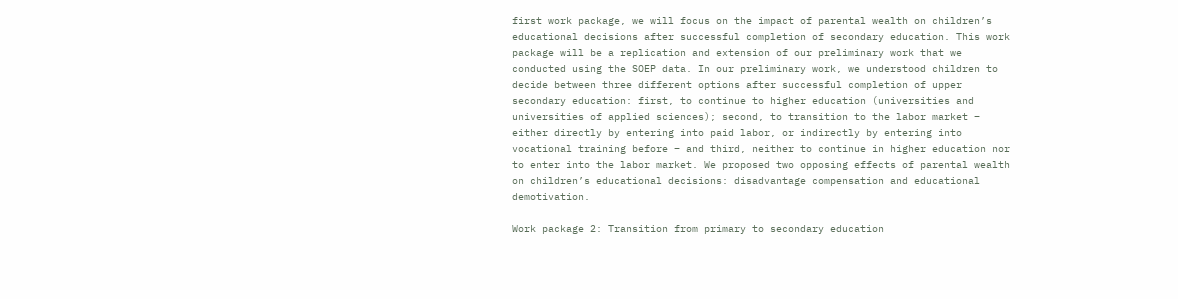first work package, we will focus on the impact of parental wealth on children’s educational decisions after successful completion of secondary education. This work package will be a replication and extension of our preliminary work that we conducted using the SOEP data. In our preliminary work, we understood children to decide between three different options after successful completion of upper secondary education: first, to continue to higher education (universities and universities of applied sciences); second, to transition to the labor market – either directly by entering into paid labor, or indirectly by entering into vocational training before – and third, neither to continue in higher education nor to enter into the labor market. We proposed two opposing effects of parental wealth on children’s educational decisions: disadvantage compensation and educational demotivation.

Work package 2: Transition from primary to secondary education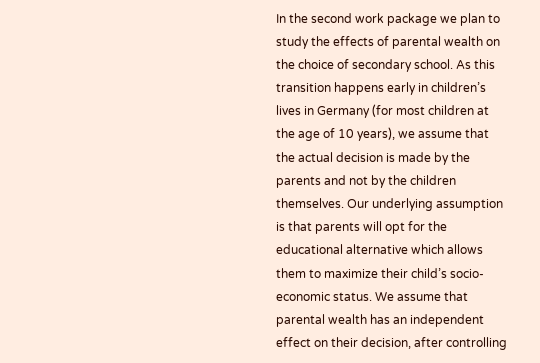In the second work package we plan to study the effects of parental wealth on the choice of secondary school. As this transition happens early in children’s lives in Germany (for most children at the age of 10 years), we assume that the actual decision is made by the parents and not by the children themselves. Our underlying assumption is that parents will opt for the educational alternative which allows them to maximize their child’s socio-economic status. We assume that parental wealth has an independent effect on their decision, after controlling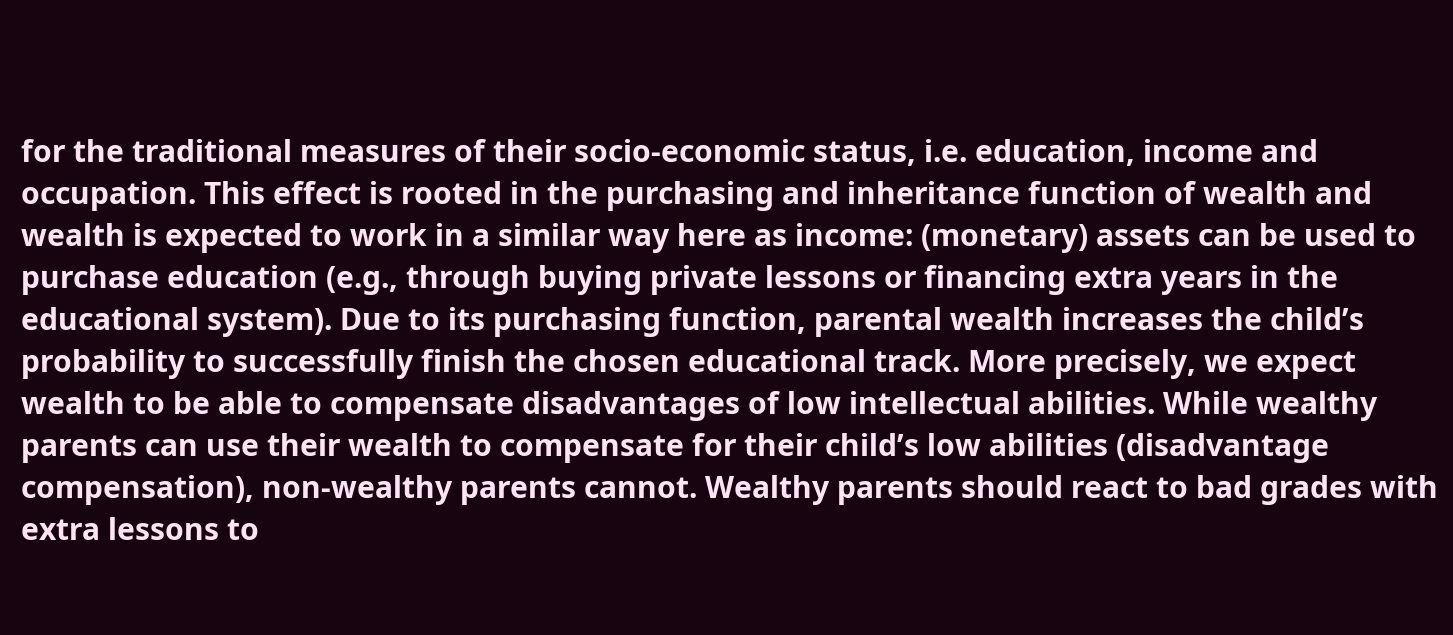for the traditional measures of their socio-economic status, i.e. education, income and occupation. This effect is rooted in the purchasing and inheritance function of wealth and wealth is expected to work in a similar way here as income: (monetary) assets can be used to purchase education (e.g., through buying private lessons or financing extra years in the educational system). Due to its purchasing function, parental wealth increases the child’s probability to successfully finish the chosen educational track. More precisely, we expect wealth to be able to compensate disadvantages of low intellectual abilities. While wealthy parents can use their wealth to compensate for their child’s low abilities (disadvantage compensation), non-wealthy parents cannot. Wealthy parents should react to bad grades with extra lessons to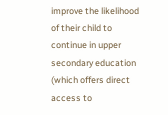improve the likelihood of their child to continue in upper secondary education (which offers direct access to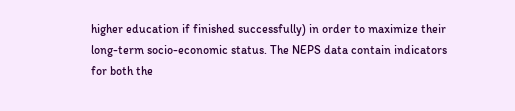higher education if finished successfully) in order to maximize their long-term socio-economic status. The NEPS data contain indicators for both the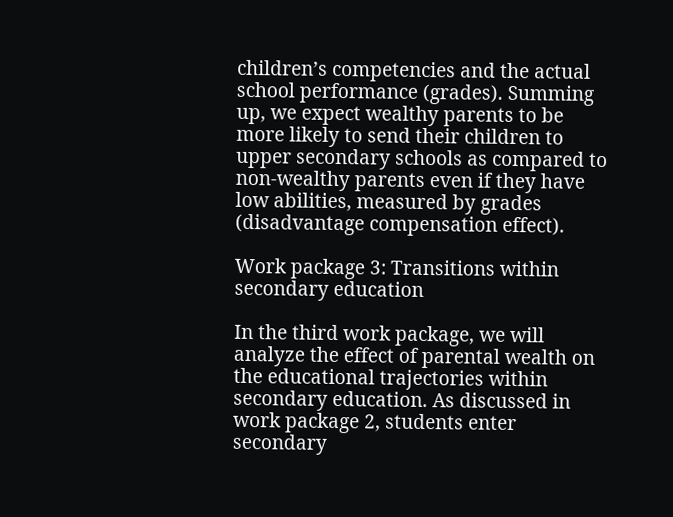children’s competencies and the actual school performance (grades). Summing up, we expect wealthy parents to be more likely to send their children to upper secondary schools as compared to non-wealthy parents even if they have low abilities, measured by grades (disadvantage compensation effect).

Work package 3: Transitions within secondary education

In the third work package, we will analyze the effect of parental wealth on the educational trajectories within secondary education. As discussed in work package 2, students enter secondary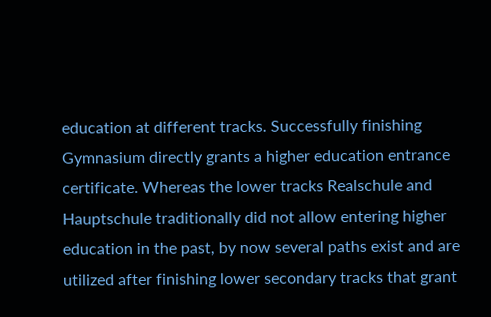education at different tracks. Successfully finishing Gymnasium directly grants a higher education entrance certificate. Whereas the lower tracks Realschule and Hauptschule traditionally did not allow entering higher education in the past, by now several paths exist and are utilized after finishing lower secondary tracks that grant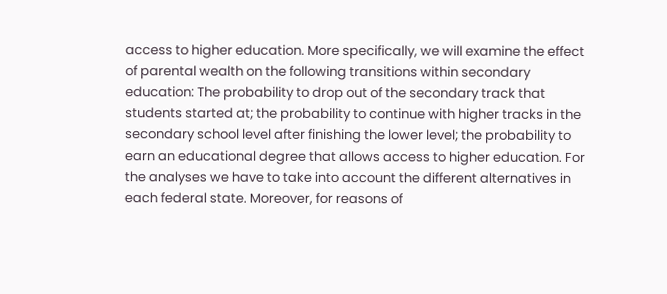access to higher education. More specifically, we will examine the effect of parental wealth on the following transitions within secondary education: The probability to drop out of the secondary track that students started at; the probability to continue with higher tracks in the secondary school level after finishing the lower level; the probability to earn an educational degree that allows access to higher education. For the analyses we have to take into account the different alternatives in each federal state. Moreover, for reasons of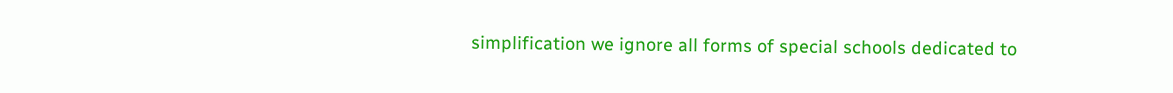simplification we ignore all forms of special schools dedicated to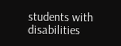students with disabilities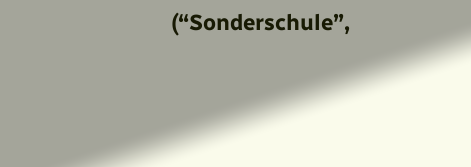(“Sonderschule”,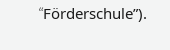“Förderschule”).